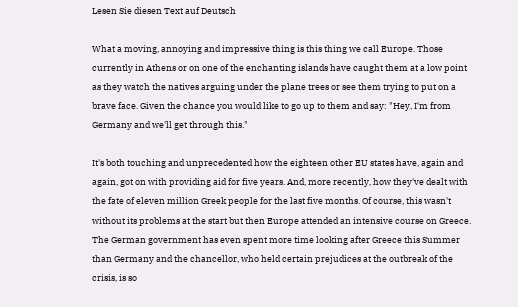Lesen Sie diesen Text auf Deutsch

What a moving, annoying and impressive thing is this thing we call Europe. Those currently in Athens or on one of the enchanting islands have caught them at a low point as they watch the natives arguing under the plane trees or see them trying to put on a brave face. Given the chance you would like to go up to them and say: "Hey, I'm from Germany and we'll get through this."

It's both touching and unprecedented how the eighteen other EU states have, again and again, got on with providing aid for five years. And, more recently, how they've dealt with the fate of eleven million Greek people for the last five months. Of course, this wasn't without its problems at the start but then Europe attended an intensive course on Greece. The German government has even spent more time looking after Greece this Summer than Germany and the chancellor, who held certain prejudices at the outbreak of the crisis, is so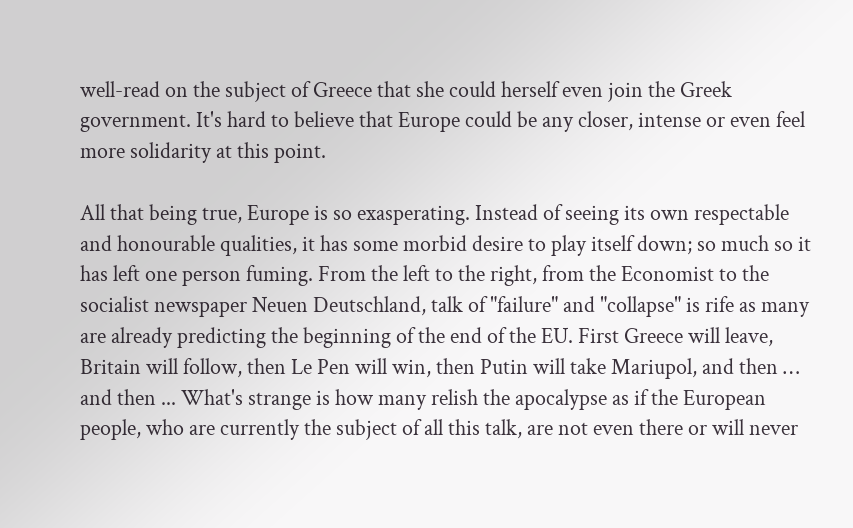well-read on the subject of Greece that she could herself even join the Greek government. It's hard to believe that Europe could be any closer, intense or even feel more solidarity at this point.

All that being true, Europe is so exasperating. Instead of seeing its own respectable and honourable qualities, it has some morbid desire to play itself down; so much so it has left one person fuming. From the left to the right, from the Economist to the socialist newspaper Neuen Deutschland, talk of "failure" and "collapse" is rife as many are already predicting the beginning of the end of the EU. First Greece will leave, Britain will follow, then Le Pen will win, then Putin will take Mariupol, and then … and then ... What's strange is how many relish the apocalypse as if the European people, who are currently the subject of all this talk, are not even there or will never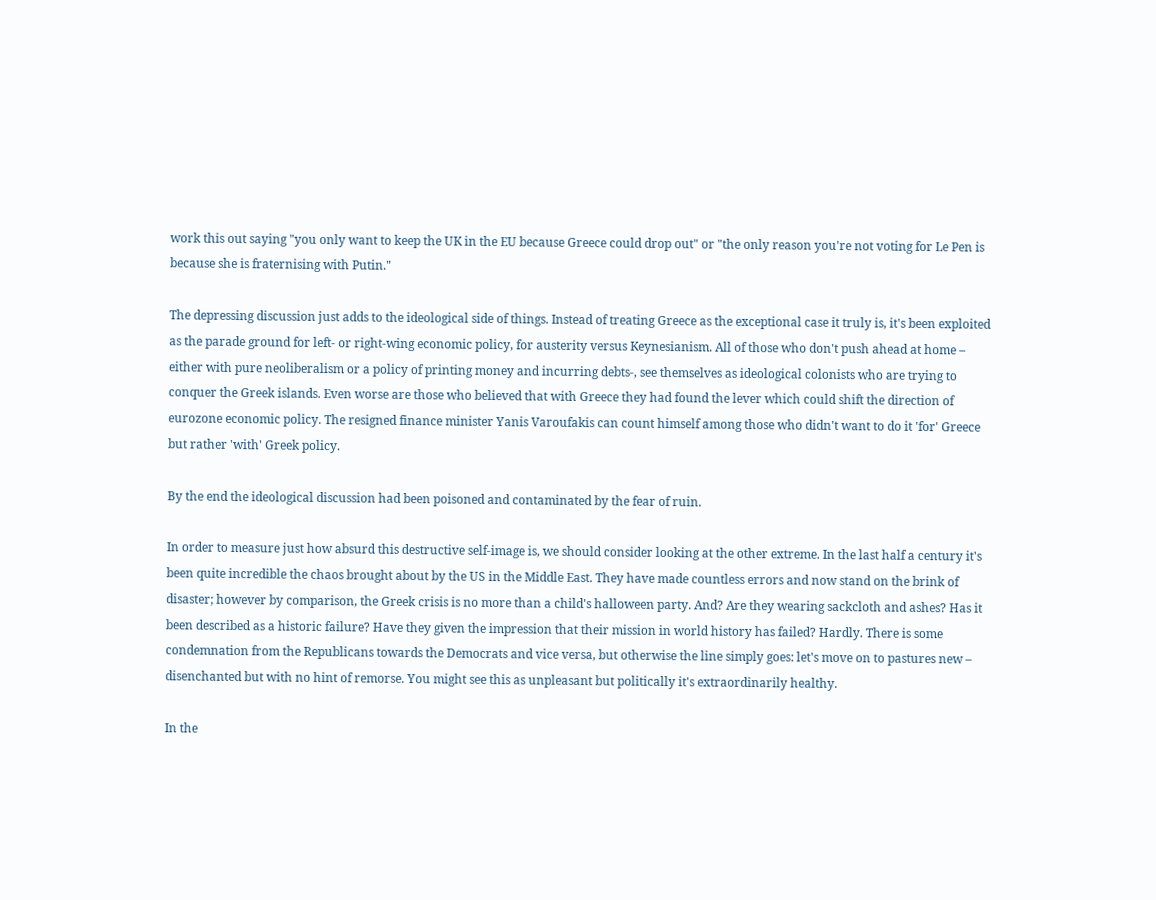work this out saying "you only want to keep the UK in the EU because Greece could drop out" or "the only reason you're not voting for Le Pen is because she is fraternising with Putin."

The depressing discussion just adds to the ideological side of things. Instead of treating Greece as the exceptional case it truly is, it's been exploited as the parade ground for left- or right-wing economic policy, for austerity versus Keynesianism. All of those who don't push ahead at home – either with pure neoliberalism or a policy of printing money and incurring debts-, see themselves as ideological colonists who are trying to conquer the Greek islands. Even worse are those who believed that with Greece they had found the lever which could shift the direction of eurozone economic policy. The resigned finance minister Yanis Varoufakis can count himself among those who didn't want to do it 'for' Greece but rather 'with' Greek policy.

By the end the ideological discussion had been poisoned and contaminated by the fear of ruin.

In order to measure just how absurd this destructive self-image is, we should consider looking at the other extreme. In the last half a century it's been quite incredible the chaos brought about by the US in the Middle East. They have made countless errors and now stand on the brink of disaster; however by comparison, the Greek crisis is no more than a child's halloween party. And? Are they wearing sackcloth and ashes? Has it been described as a historic failure? Have they given the impression that their mission in world history has failed? Hardly. There is some condemnation from the Republicans towards the Democrats and vice versa, but otherwise the line simply goes: let's move on to pastures new – disenchanted but with no hint of remorse. You might see this as unpleasant but politically it's extraordinarily healthy.

In the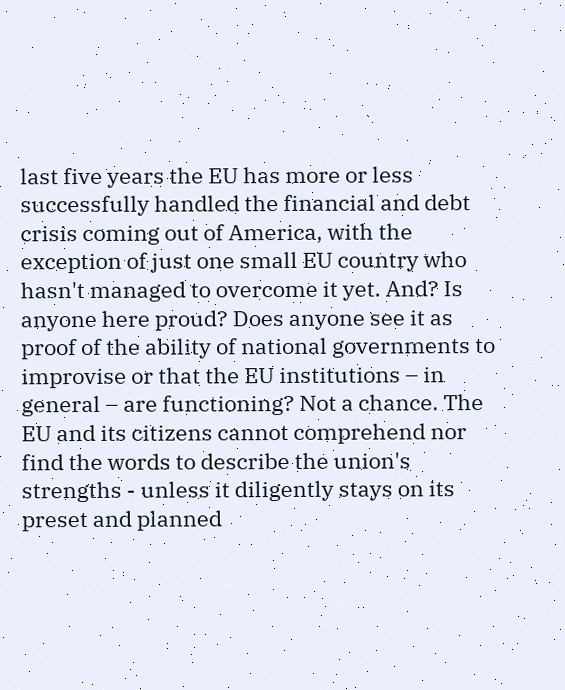last five years the EU has more or less successfully handled the financial and debt crisis coming out of America, with the exception of just one small EU country who hasn't managed to overcome it yet. And? Is anyone here proud? Does anyone see it as proof of the ability of national governments to improvise or that the EU institutions – in general – are functioning? Not a chance. The EU and its citizens cannot comprehend nor find the words to describe the union's strengths - unless it diligently stays on its preset and planned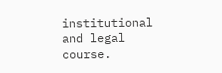institutional and legal course.